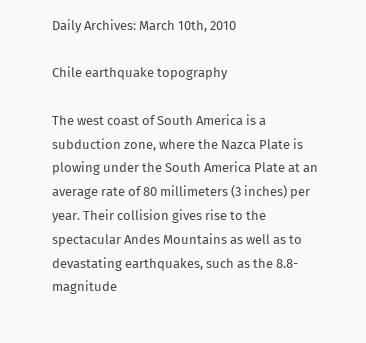Daily Archives: March 10th, 2010

Chile earthquake topography

The west coast of South America is a subduction zone, where the Nazca Plate is plowing under the South America Plate at an average rate of 80 millimeters (3 inches) per year. Their collision gives rise to the spectacular Andes Mountains as well as to devastating earthquakes, such as the 8.8-magnitude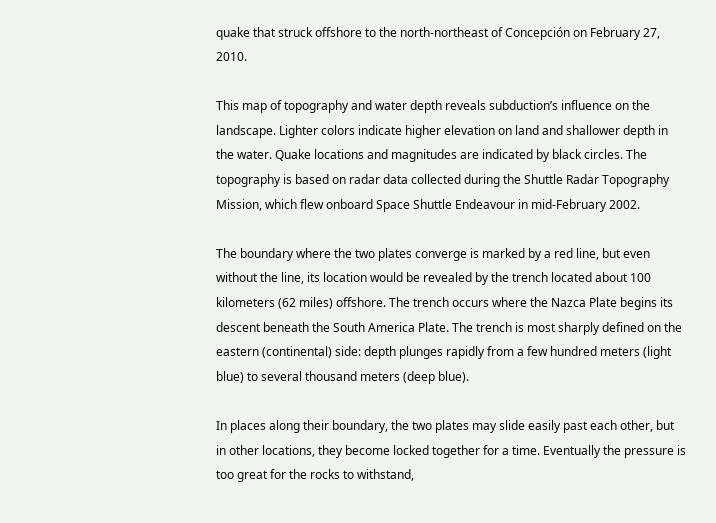quake that struck offshore to the north-northeast of Concepción on February 27, 2010.

This map of topography and water depth reveals subduction’s influence on the landscape. Lighter colors indicate higher elevation on land and shallower depth in the water. Quake locations and magnitudes are indicated by black circles. The topography is based on radar data collected during the Shuttle Radar Topography Mission, which flew onboard Space Shuttle Endeavour in mid-February 2002.

The boundary where the two plates converge is marked by a red line, but even without the line, its location would be revealed by the trench located about 100 kilometers (62 miles) offshore. The trench occurs where the Nazca Plate begins its descent beneath the South America Plate. The trench is most sharply defined on the eastern (continental) side: depth plunges rapidly from a few hundred meters (light blue) to several thousand meters (deep blue).

In places along their boundary, the two plates may slide easily past each other, but in other locations, they become locked together for a time. Eventually the pressure is too great for the rocks to withstand,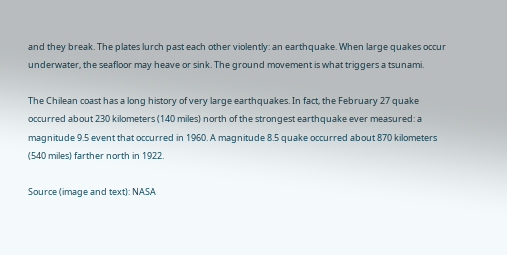and they break. The plates lurch past each other violently: an earthquake. When large quakes occur underwater, the seafloor may heave or sink. The ground movement is what triggers a tsunami.

The Chilean coast has a long history of very large earthquakes. In fact, the February 27 quake occurred about 230 kilometers (140 miles) north of the strongest earthquake ever measured: a magnitude 9.5 event that occurred in 1960. A magnitude 8.5 quake occurred about 870 kilometers (540 miles) farther north in 1922.

Source (image and text): NASA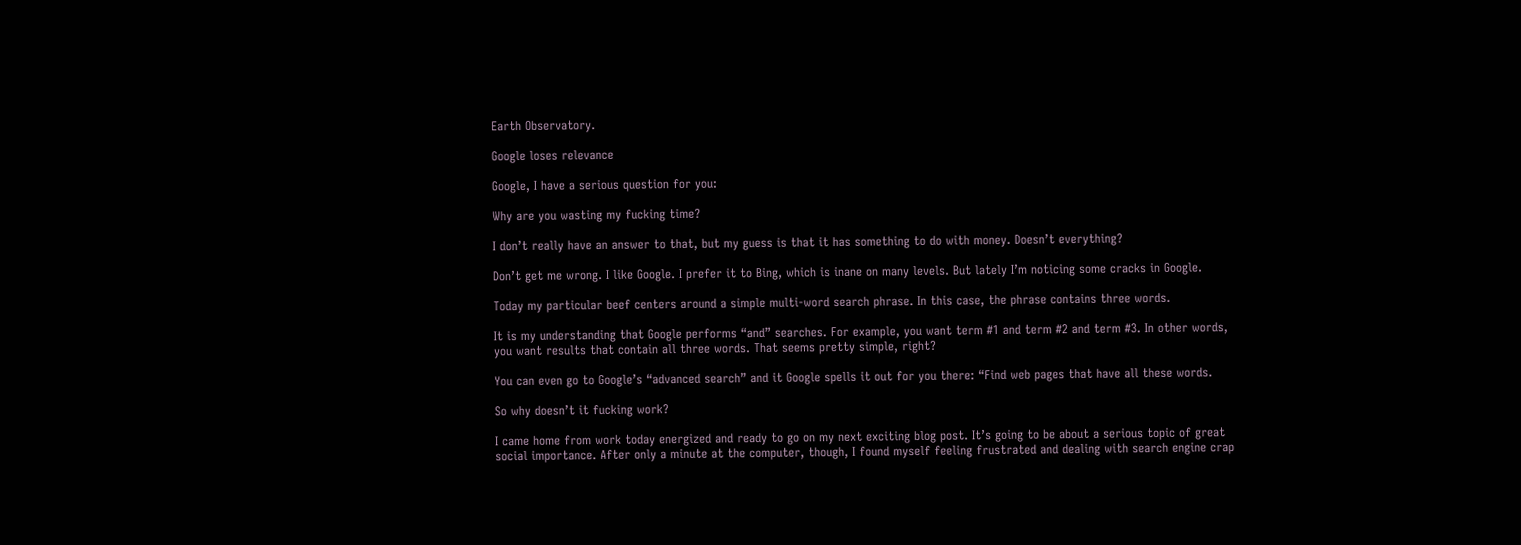Earth Observatory.

Google loses relevance

Google, I have a serious question for you:

Why are you wasting my fucking time?

I don’t really have an answer to that, but my guess is that it has something to do with money. Doesn’t everything?

Don’t get me wrong. I like Google. I prefer it to Bing, which is inane on many levels. But lately I’m noticing some cracks in Google.

Today my particular beef centers around a simple multi-word search phrase. In this case, the phrase contains three words.

It is my understanding that Google performs “and” searches. For example, you want term #1 and term #2 and term #3. In other words, you want results that contain all three words. That seems pretty simple, right?

You can even go to Google’s “advanced search” and it Google spells it out for you there: “Find web pages that have all these words.

So why doesn’t it fucking work?

I came home from work today energized and ready to go on my next exciting blog post. It’s going to be about a serious topic of great social importance. After only a minute at the computer, though, I found myself feeling frustrated and dealing with search engine crap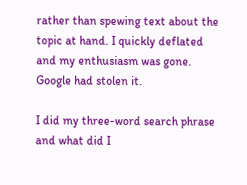rather than spewing text about the topic at hand. I quickly deflated and my enthusiasm was gone. Google had stolen it.

I did my three-word search phrase and what did I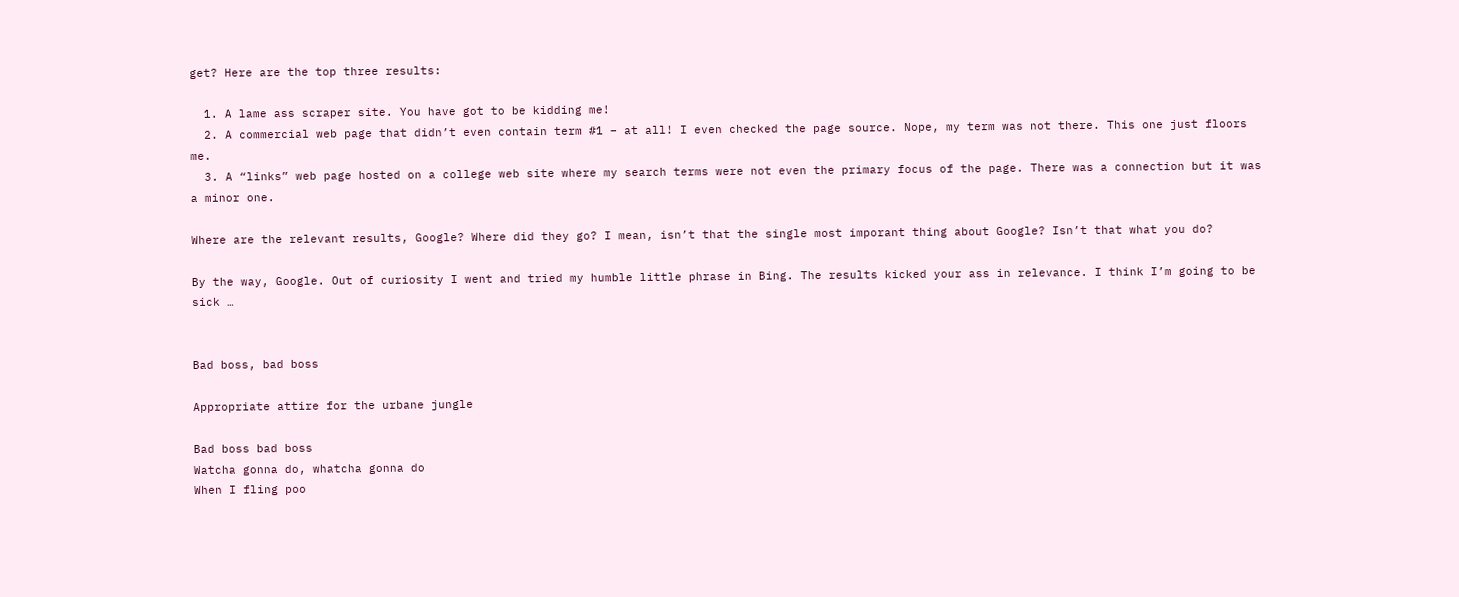get? Here are the top three results:

  1. A lame ass scraper site. You have got to be kidding me!
  2. A commercial web page that didn’t even contain term #1 – at all! I even checked the page source. Nope, my term was not there. This one just floors me.
  3. A “links” web page hosted on a college web site where my search terms were not even the primary focus of the page. There was a connection but it was a minor one.

Where are the relevant results, Google? Where did they go? I mean, isn’t that the single most imporant thing about Google? Isn’t that what you do?

By the way, Google. Out of curiosity I went and tried my humble little phrase in Bing. The results kicked your ass in relevance. I think I’m going to be sick …


Bad boss, bad boss

Appropriate attire for the urbane jungle

Bad boss bad boss
Watcha gonna do, whatcha gonna do
When I fling poo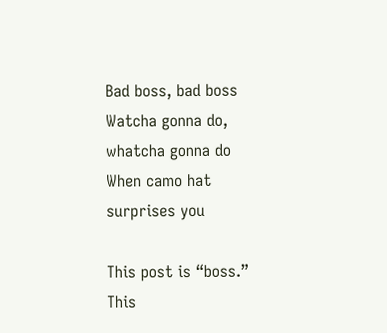Bad boss, bad boss
Watcha gonna do, whatcha gonna do
When camo hat surprises you

This post is “boss.” This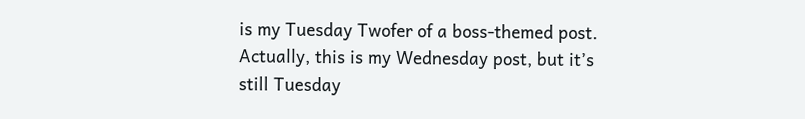is my Tuesday Twofer of a boss-themed post. Actually, this is my Wednesday post, but it’s still Tuesday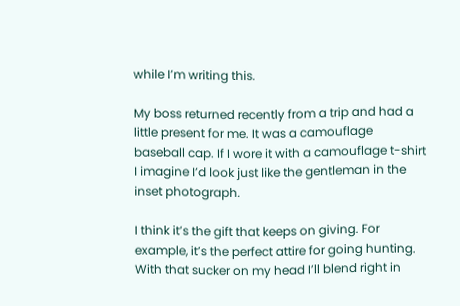while I’m writing this.

My boss returned recently from a trip and had a little present for me. It was a camouflage baseball cap. If I wore it with a camouflage t-shirt I imagine I’d look just like the gentleman in the inset photograph.

I think it’s the gift that keeps on giving. For example, it’s the perfect attire for going hunting. With that sucker on my head I’ll blend right in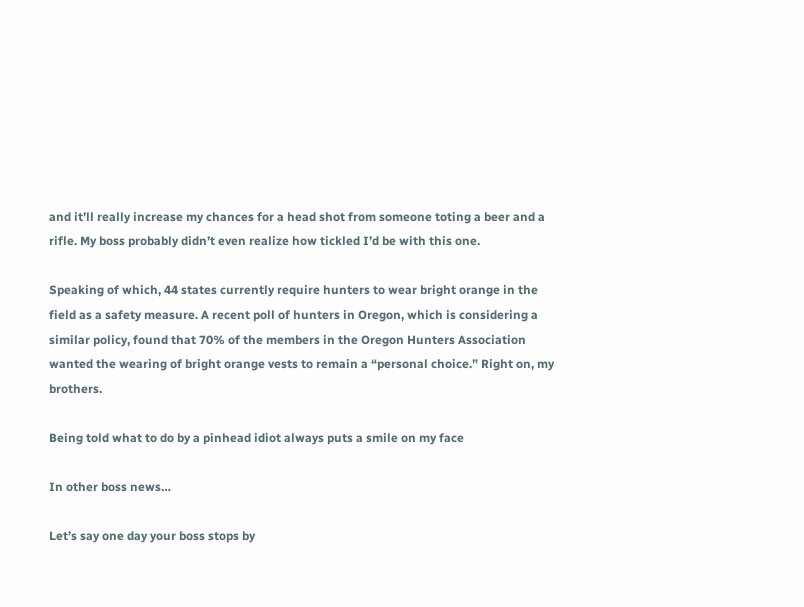and it’ll really increase my chances for a head shot from someone toting a beer and a rifle. My boss probably didn’t even realize how tickled I’d be with this one.

Speaking of which, 44 states currently require hunters to wear bright orange in the field as a safety measure. A recent poll of hunters in Oregon, which is considering a similar policy, found that 70% of the members in the Oregon Hunters Association wanted the wearing of bright orange vests to remain a “personal choice.” Right on, my brothers.

Being told what to do by a pinhead idiot always puts a smile on my face

In other boss news…

Let’s say one day your boss stops by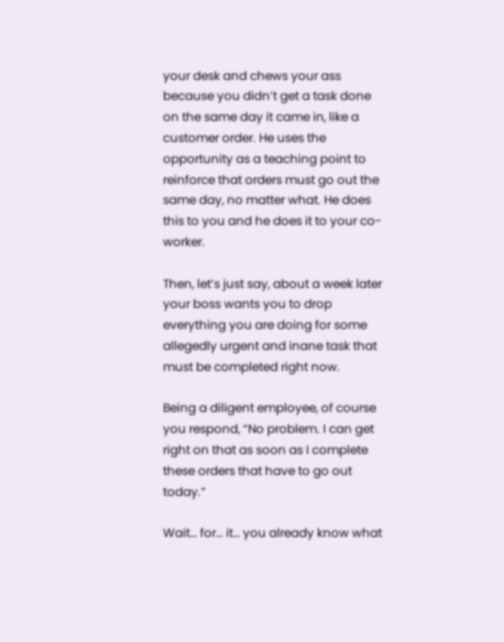your desk and chews your ass because you didn’t get a task done on the same day it came in, like a customer order. He uses the opportunity as a teaching point to reinforce that orders must go out the same day, no matter what. He does this to you and he does it to your co-worker.

Then, let’s just say, about a week later your boss wants you to drop everything you are doing for some allegedly urgent and inane task that must be completed right now.

Being a diligent employee, of course you respond, “No problem. I can get right on that as soon as I complete these orders that have to go out today.”

Wait… for… it… you already know what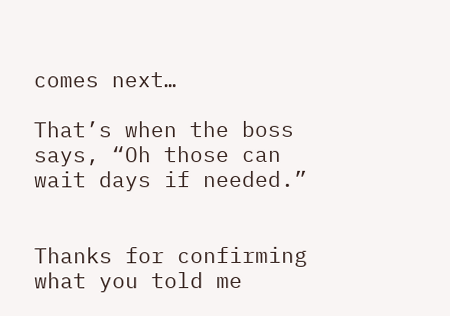comes next…

That’s when the boss says, “Oh those can wait days if needed.”


Thanks for confirming what you told me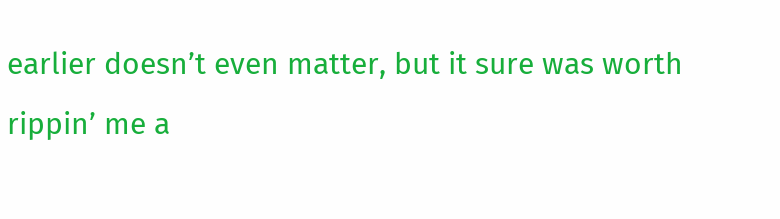earlier doesn’t even matter, but it sure was worth rippin’ me a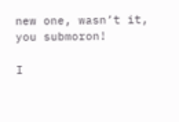new one, wasn’t it, you submoron!

I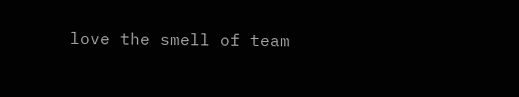love the smell of team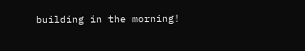building in the morning!